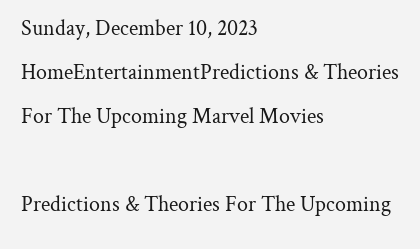Sunday, December 10, 2023
HomeEntertainmentPredictions & Theories For The Upcoming Marvel Movies

Predictions & Theories For The Upcoming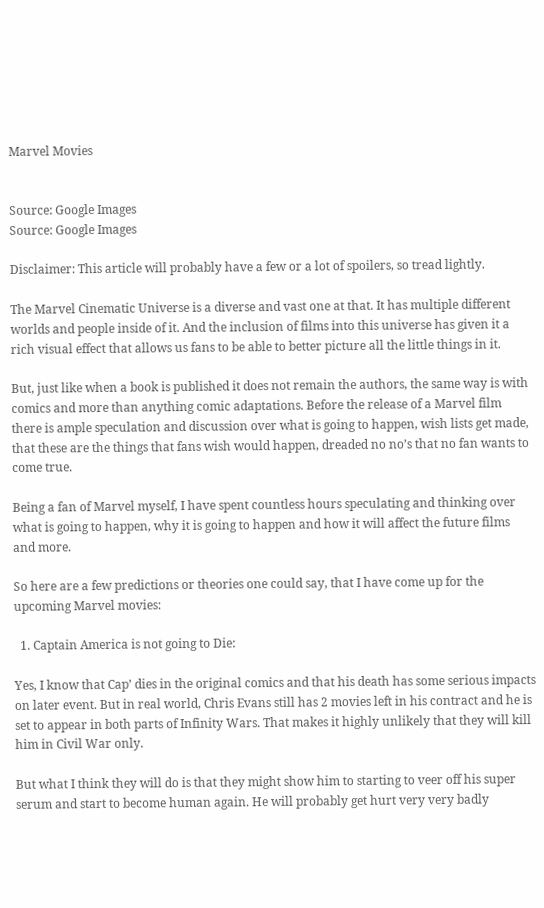Marvel Movies


Source: Google Images
Source: Google Images

Disclaimer: This article will probably have a few or a lot of spoilers, so tread lightly.

The Marvel Cinematic Universe is a diverse and vast one at that. It has multiple different worlds and people inside of it. And the inclusion of films into this universe has given it a rich visual effect that allows us fans to be able to better picture all the little things in it.

But, just like when a book is published it does not remain the authors, the same way is with comics and more than anything comic adaptations. Before the release of a Marvel film there is ample speculation and discussion over what is going to happen, wish lists get made, that these are the things that fans wish would happen, dreaded no no’s that no fan wants to come true.

Being a fan of Marvel myself, I have spent countless hours speculating and thinking over what is going to happen, why it is going to happen and how it will affect the future films and more.

So here are a few predictions or theories one could say, that I have come up for the upcoming Marvel movies:

  1. Captain America is not going to Die:

Yes, I know that Cap’ dies in the original comics and that his death has some serious impacts on later event. But in real world, Chris Evans still has 2 movies left in his contract and he is set to appear in both parts of Infinity Wars. That makes it highly unlikely that they will kill him in Civil War only.

But what I think they will do is that they might show him to starting to veer off his super serum and start to become human again. He will probably get hurt very very badly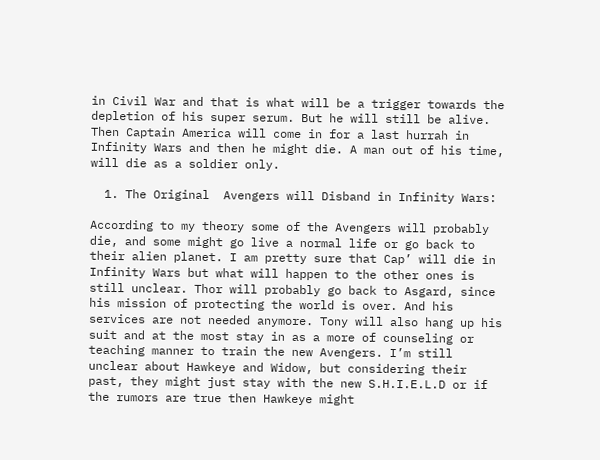in Civil War and that is what will be a trigger towards the depletion of his super serum. But he will still be alive. Then Captain America will come in for a last hurrah in Infinity Wars and then he might die. A man out of his time, will die as a soldier only.

  1. The Original  Avengers will Disband in Infinity Wars:

According to my theory some of the Avengers will probably die, and some might go live a normal life or go back to their alien planet. I am pretty sure that Cap’ will die in Infinity Wars but what will happen to the other ones is still unclear. Thor will probably go back to Asgard, since his mission of protecting the world is over. And his services are not needed anymore. Tony will also hang up his suit and at the most stay in as a more of counseling or teaching manner to train the new Avengers. I’m still unclear about Hawkeye and Widow, but considering their past, they might just stay with the new S.H.I.E.L.D or if the rumors are true then Hawkeye might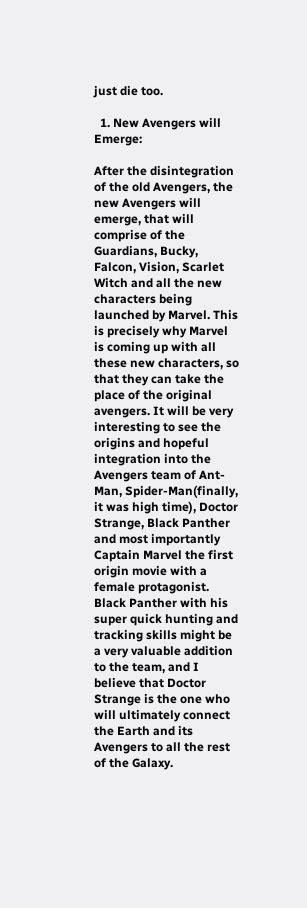just die too.

  1. New Avengers will Emerge:

After the disintegration of the old Avengers, the new Avengers will emerge, that will comprise of the Guardians, Bucky, Falcon, Vision, Scarlet Witch and all the new characters being launched by Marvel. This is precisely why Marvel is coming up with all these new characters, so that they can take the place of the original avengers. It will be very interesting to see the origins and hopeful integration into the Avengers team of Ant-Man, Spider-Man(finally, it was high time), Doctor Strange, Black Panther and most importantly Captain Marvel the first origin movie with a female protagonist. Black Panther with his super quick hunting and tracking skills might be a very valuable addition to the team, and I believe that Doctor Strange is the one who will ultimately connect the Earth and its Avengers to all the rest of the Galaxy.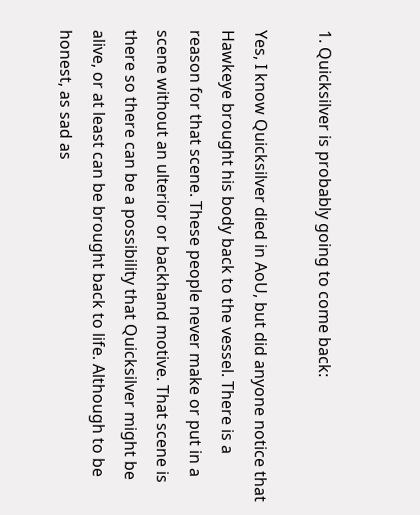1. Quicksilver is probably going to come back:

Yes, I know Quicksilver died in AoU, but did anyone notice that Hawkeye brought his body back to the vessel. There is a reason for that scene. These people never make or put in a scene without an ulterior or backhand motive. That scene is there so there can be a possibility that Quicksilver might be alive, or at least can be brought back to life. Although to be honest, as sad as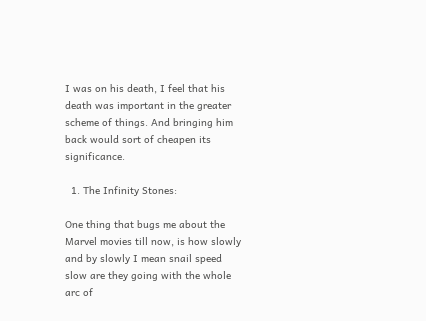I was on his death, I feel that his death was important in the greater scheme of things. And bringing him back would sort of cheapen its significance.

  1. The Infinity Stones:

One thing that bugs me about the Marvel movies till now, is how slowly and by slowly I mean snail speed slow are they going with the whole arc of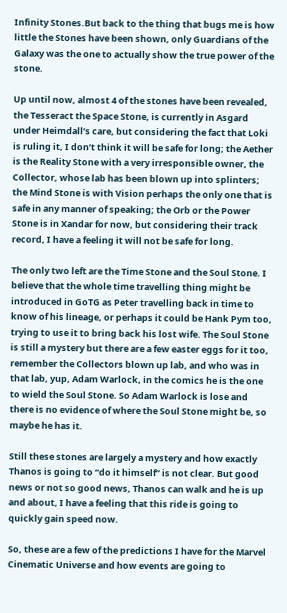Infinity Stones.But back to the thing that bugs me is how little the Stones have been shown, only Guardians of the Galaxy was the one to actually show the true power of the stone.

Up until now, almost 4 of the stones have been revealed,  the Tesseract the Space Stone, is currently in Asgard under Heimdall’s care, but considering the fact that Loki is ruling it, I don’t think it will be safe for long; the Aether is the Reality Stone with a very irresponsible owner, the Collector, whose lab has been blown up into splinters; the Mind Stone is with Vision perhaps the only one that is safe in any manner of speaking; the Orb or the Power Stone is in Xandar for now, but considering their track record, I have a feeling it will not be safe for long.

The only two left are the Time Stone and the Soul Stone. I believe that the whole time travelling thing might be introduced in GoTG as Peter travelling back in time to know of his lineage, or perhaps it could be Hank Pym too, trying to use it to bring back his lost wife. The Soul Stone is still a mystery but there are a few easter eggs for it too, remember the Collectors blown up lab, and who was in that lab, yup, Adam Warlock, in the comics he is the one to wield the Soul Stone. So Adam Warlock is lose and there is no evidence of where the Soul Stone might be, so maybe he has it.

Still these stones are largely a mystery and how exactly Thanos is going to “do it himself” is not clear. But good news or not so good news, Thanos can walk and he is up and about, I have a feeling that this ride is going to quickly gain speed now.

So, these are a few of the predictions I have for the Marvel Cinematic Universe and how events are going to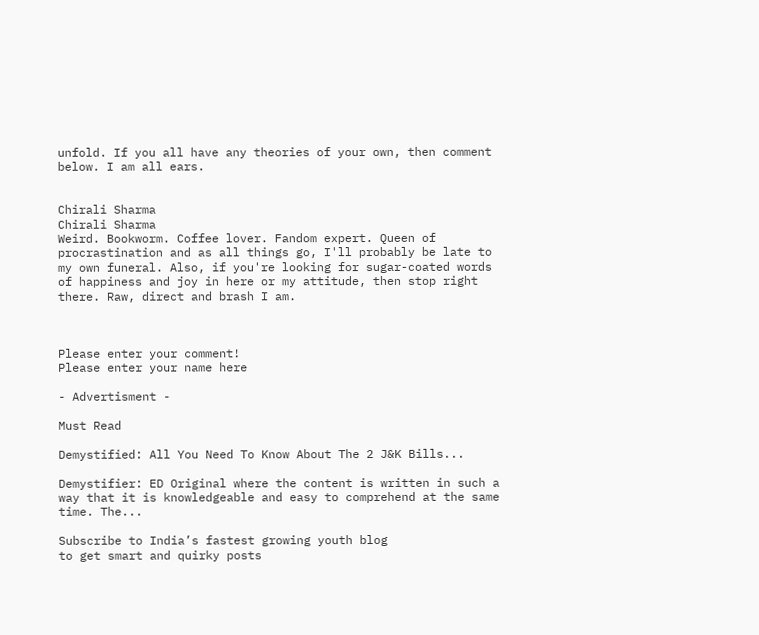unfold. If you all have any theories of your own, then comment below. I am all ears.


Chirali Sharma
Chirali Sharma
Weird. Bookworm. Coffee lover. Fandom expert. Queen of procrastination and as all things go, I'll probably be late to my own funeral. Also, if you're looking for sugar-coated words of happiness and joy in here or my attitude, then stop right there. Raw, direct and brash I am.



Please enter your comment!
Please enter your name here

- Advertisment -

Must Read

Demystified: All You Need To Know About The 2 J&K Bills...

Demystifier: ED Original where the content is written in such a way that it is knowledgeable and easy to comprehend at the same time. The...

Subscribe to India’s fastest growing youth blog
to get smart and quirky posts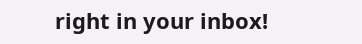right in your inbox!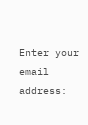Enter your email address: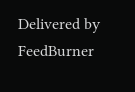Delivered by FeedBurner